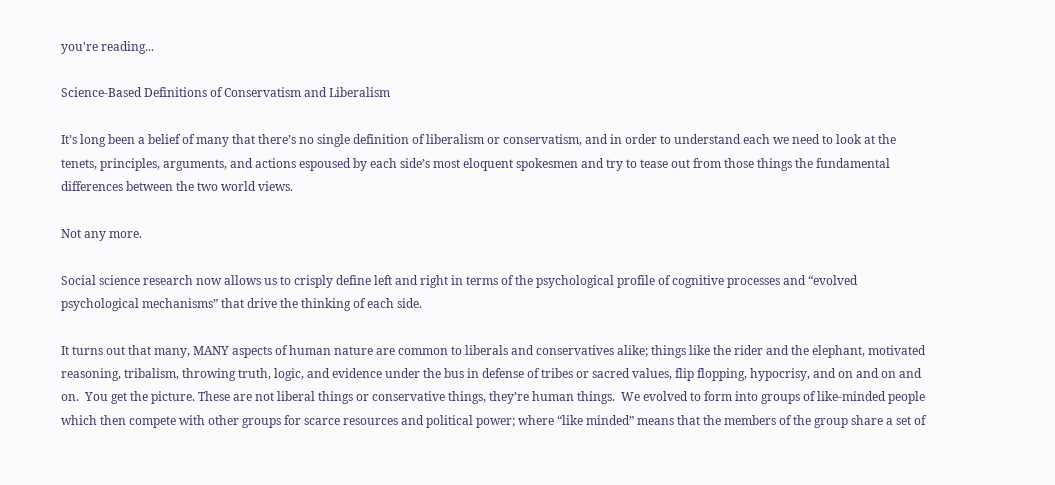you're reading...

Science-Based Definitions of Conservatism and Liberalism

It’s long been a belief of many that there’s no single definition of liberalism or conservatism, and in order to understand each we need to look at the tenets, principles, arguments, and actions espoused by each side’s most eloquent spokesmen and try to tease out from those things the fundamental differences between the two world views.

Not any more.

Social science research now allows us to crisply define left and right in terms of the psychological profile of cognitive processes and “evolved psychological mechanisms” that drive the thinking of each side.

It turns out that many, MANY aspects of human nature are common to liberals and conservatives alike; things like the rider and the elephant, motivated reasoning, tribalism, throwing truth, logic, and evidence under the bus in defense of tribes or sacred values, flip flopping, hypocrisy, and on and on and on.  You get the picture. These are not liberal things or conservative things, they’re human things.  We evolved to form into groups of like-minded people which then compete with other groups for scarce resources and political power; where “like minded” means that the members of the group share a set of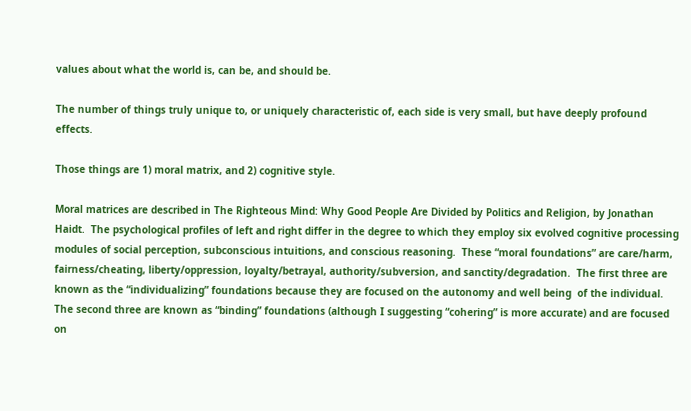values about what the world is, can be, and should be.

The number of things truly unique to, or uniquely characteristic of, each side is very small, but have deeply profound effects.

Those things are 1) moral matrix, and 2) cognitive style.

Moral matrices are described in The Righteous Mind: Why Good People Are Divided by Politics and Religion, by Jonathan Haidt.  The psychological profiles of left and right differ in the degree to which they employ six evolved cognitive processing modules of social perception, subconscious intuitions, and conscious reasoning.  These “moral foundations” are care/harm, fairness/cheating, liberty/oppression, loyalty/betrayal, authority/subversion, and sanctity/degradation.  The first three are known as the “individualizing” foundations because they are focused on the autonomy and well being  of the individual.  The second three are known as “binding” foundations (although I suggesting “cohering” is more accurate) and are focused on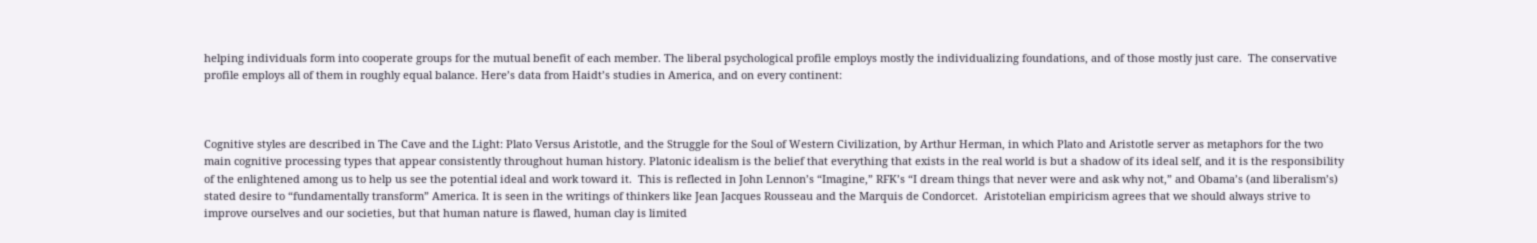helping individuals form into cooperate groups for the mutual benefit of each member. The liberal psychological profile employs mostly the individualizing foundations, and of those mostly just care.  The conservative profile employs all of them in roughly equal balance. Here’s data from Haidt’s studies in America, and on every continent:



Cognitive styles are described in The Cave and the Light: Plato Versus Aristotle, and the Struggle for the Soul of Western Civilization, by Arthur Herman, in which Plato and Aristotle server as metaphors for the two main cognitive processing types that appear consistently throughout human history. Platonic idealism is the belief that everything that exists in the real world is but a shadow of its ideal self, and it is the responsibility of the enlightened among us to help us see the potential ideal and work toward it.  This is reflected in John Lennon’s “Imagine,” RFK’s “I dream things that never were and ask why not,” and Obama’s (and liberalism’s) stated desire to “fundamentally transform” America. It is seen in the writings of thinkers like Jean Jacques Rousseau and the Marquis de Condorcet.  Aristotelian empiricism agrees that we should always strive to improve ourselves and our societies, but that human nature is flawed, human clay is limited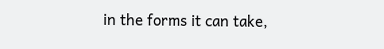in the forms it can take,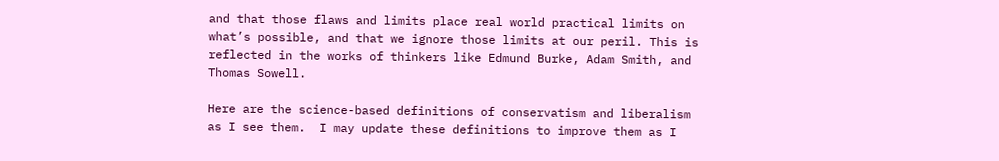and that those flaws and limits place real world practical limits on what’s possible, and that we ignore those limits at our peril. This is reflected in the works of thinkers like Edmund Burke, Adam Smith, and Thomas Sowell.

Here are the science-based definitions of conservatism and liberalism as I see them.  I may update these definitions to improve them as I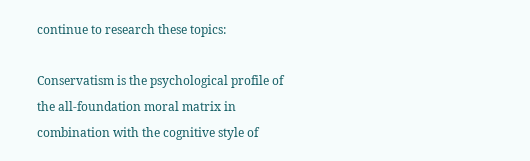continue to research these topics:

Conservatism is the psychological profile of the all-foundation moral matrix in combination with the cognitive style of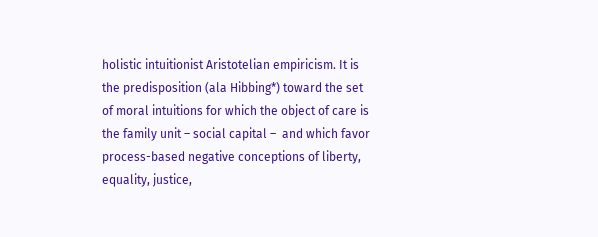holistic intuitionist Aristotelian empiricism. It is the predisposition (ala Hibbing*) toward the set of moral intuitions for which the object of care is the family unit – social capital –  and which favor process-based negative conceptions of liberty, equality, justice,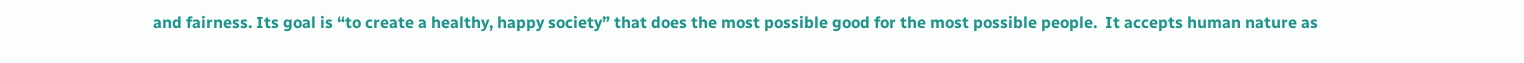and fairness. Its goal is “to create a healthy, happy society” that does the most possible good for the most possible people.  It accepts human nature as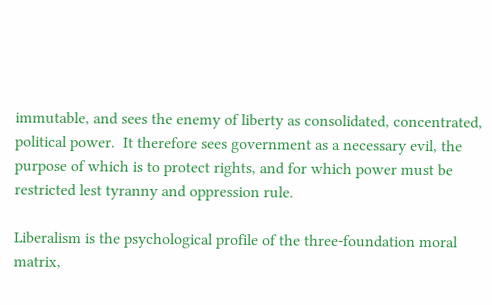immutable, and sees the enemy of liberty as consolidated, concentrated, political power.  It therefore sees government as a necessary evil, the purpose of which is to protect rights, and for which power must be restricted lest tyranny and oppression rule.

Liberalism is the psychological profile of the three-foundation moral matrix,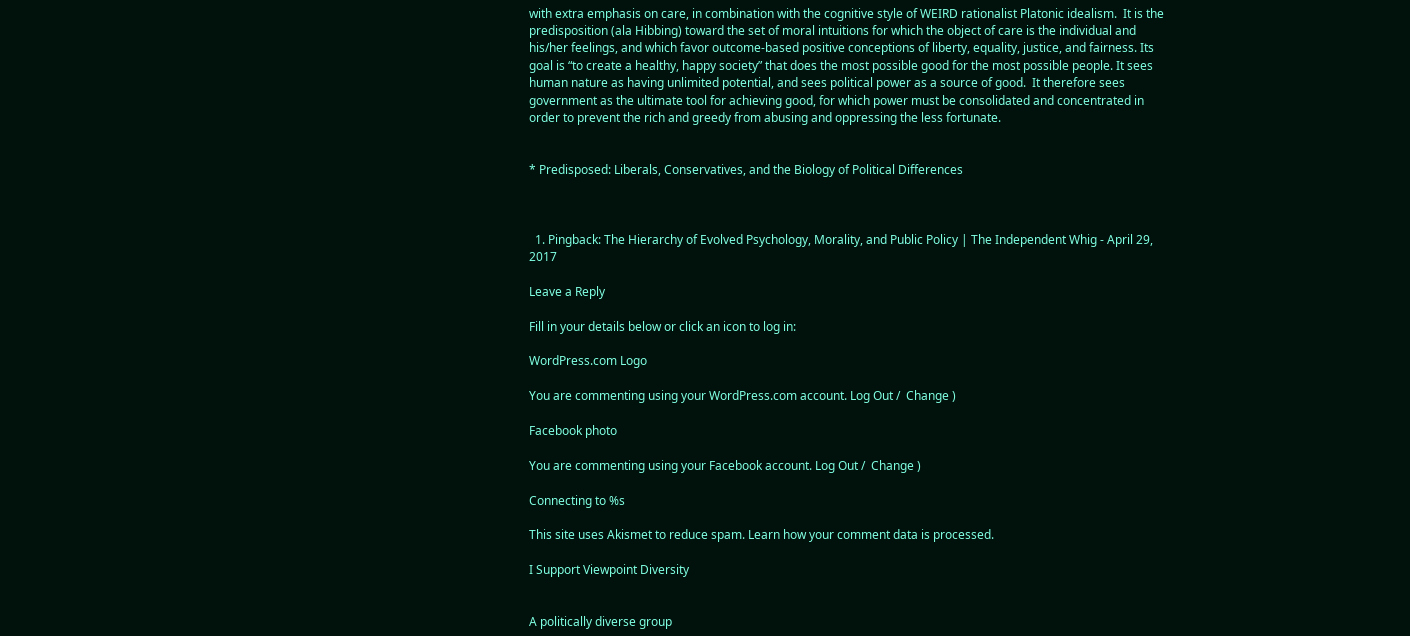with extra emphasis on care, in combination with the cognitive style of WEIRD rationalist Platonic idealism.  It is the predisposition (ala Hibbing) toward the set of moral intuitions for which the object of care is the individual and his/her feelings, and which favor outcome-based positive conceptions of liberty, equality, justice, and fairness. Its goal is “to create a healthy, happy society” that does the most possible good for the most possible people. It sees human nature as having unlimited potential, and sees political power as a source of good.  It therefore sees government as the ultimate tool for achieving good, for which power must be consolidated and concentrated in order to prevent the rich and greedy from abusing and oppressing the less fortunate.


* Predisposed: Liberals, Conservatives, and the Biology of Political Differences



  1. Pingback: The Hierarchy of Evolved Psychology, Morality, and Public Policy | The Independent Whig - April 29, 2017

Leave a Reply

Fill in your details below or click an icon to log in:

WordPress.com Logo

You are commenting using your WordPress.com account. Log Out /  Change )

Facebook photo

You are commenting using your Facebook account. Log Out /  Change )

Connecting to %s

This site uses Akismet to reduce spam. Learn how your comment data is processed.

I Support Viewpoint Diversity


A politically diverse group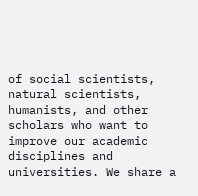of social scientists, natural scientists, humanists, and other scholars who want to improve our academic disciplines and universities. We share a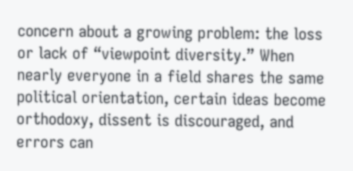concern about a growing problem: the loss or lack of “viewpoint diversity.” When nearly everyone in a field shares the same political orientation, certain ideas become orthodoxy, dissent is discouraged, and errors can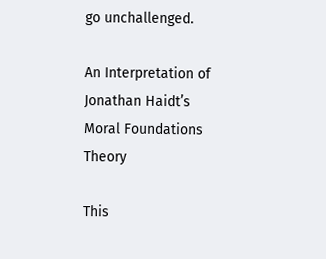go unchallenged.

An Interpretation of Jonathan Haidt’s Moral Foundations Theory

This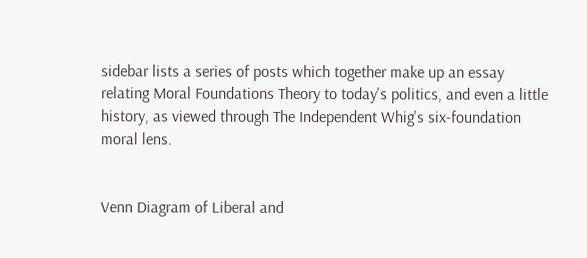sidebar lists a series of posts which together make up an essay relating Moral Foundations Theory to today's politics, and even a little history, as viewed through The Independent Whig's six-foundation moral lens.


Venn Diagram of Liberal and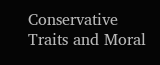Conservative Traits and Moral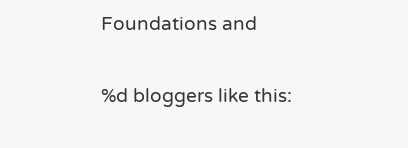Foundations and

%d bloggers like this: